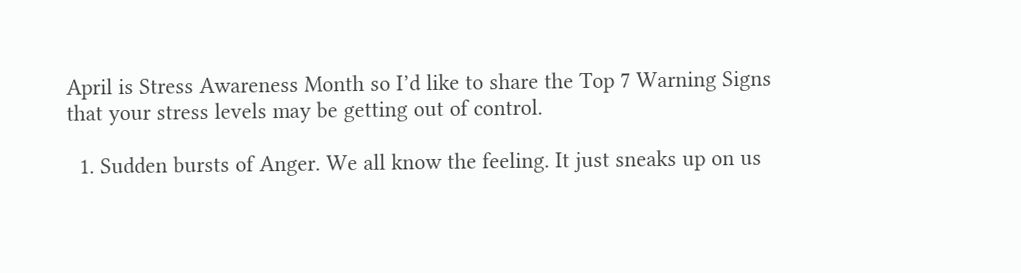April is Stress Awareness Month so I’d like to share the Top 7 Warning Signs that your stress levels may be getting out of control.

  1. Sudden bursts of Anger. We all know the feeling. It just sneaks up on us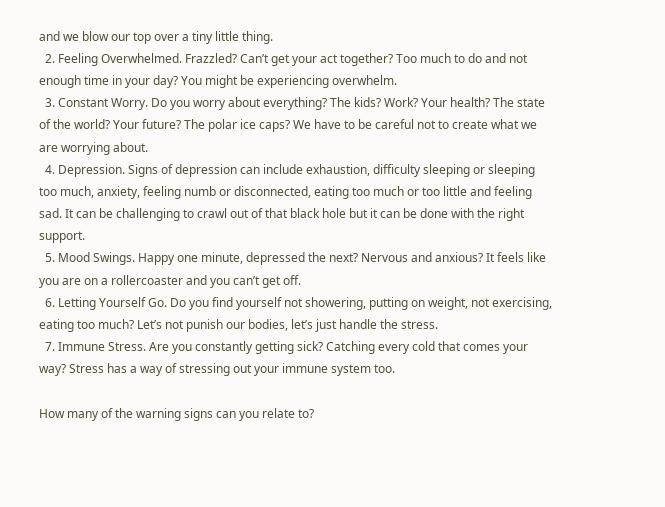and we blow our top over a tiny little thing.
  2. Feeling Overwhelmed. Frazzled? Can’t get your act together? Too much to do and not enough time in your day? You might be experiencing overwhelm.
  3. Constant Worry. Do you worry about everything? The kids? Work? Your health? The state of the world? Your future? The polar ice caps? We have to be careful not to create what we are worrying about.
  4. Depression. Signs of depression can include exhaustion, difficulty sleeping or sleeping too much, anxiety, feeling numb or disconnected, eating too much or too little and feeling sad. It can be challenging to crawl out of that black hole but it can be done with the right support.
  5. Mood Swings. Happy one minute, depressed the next? Nervous and anxious? It feels like you are on a rollercoaster and you can’t get off.
  6. Letting Yourself Go. Do you find yourself not showering, putting on weight, not exercising, eating too much? Let’s not punish our bodies, let’s just handle the stress.
  7. Immune Stress. Are you constantly getting sick? Catching every cold that comes your way? Stress has a way of stressing out your immune system too.

How many of the warning signs can you relate to?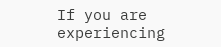If you are experiencing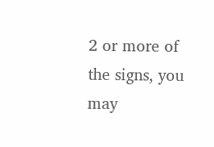2 or more of the signs, you may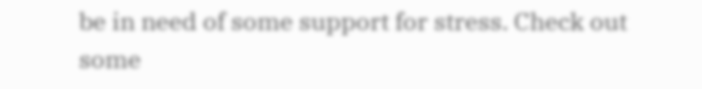be in need of some support for stress. Check out some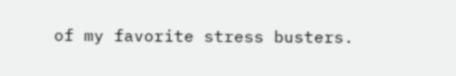of my favorite stress busters.